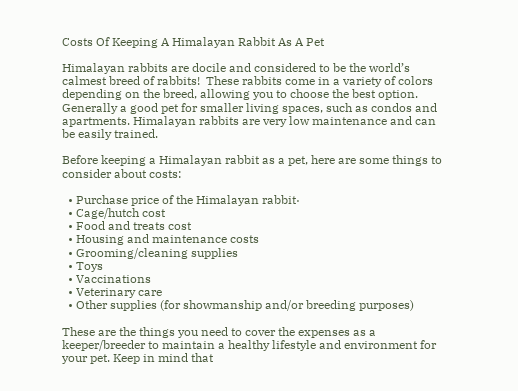Costs Of Keeping A Himalayan Rabbit As A Pet

Himalayan rabbits are docile and considered to be the world’s calmest breed of rabbits!  These rabbits come in a variety of colors depending on the breed, allowing you to choose the best option. Generally a good pet for smaller living spaces, such as condos and apartments. Himalayan rabbits are very low maintenance and can be easily trained.

Before keeping a Himalayan rabbit as a pet, here are some things to consider about costs:

  • Purchase price of the Himalayan rabbit·
  • Cage/hutch cost
  • Food and treats cost
  • Housing and maintenance costs
  • Grooming/cleaning supplies
  • Toys
  • Vaccinations
  • Veterinary care
  • Other supplies (for showmanship and/or breeding purposes)

These are the things you need to cover the expenses as a keeper/breeder to maintain a healthy lifestyle and environment for your pet. Keep in mind that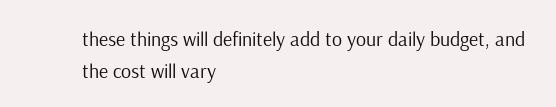these things will definitely add to your daily budget, and the cost will vary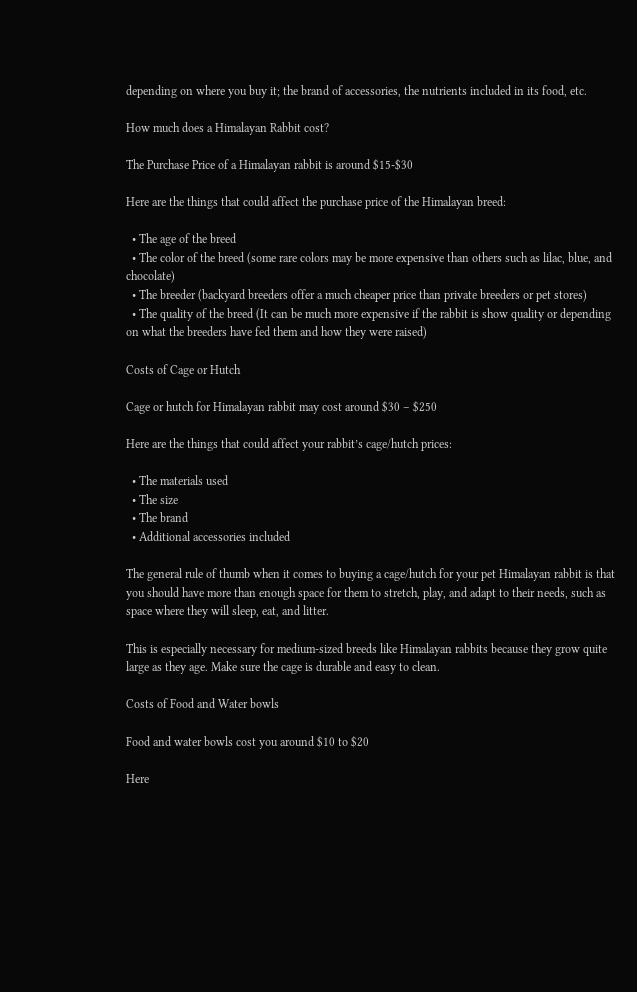depending on where you buy it; the brand of accessories, the nutrients included in its food, etc.

How much does a Himalayan Rabbit cost?

The Purchase Price of a Himalayan rabbit is around $15-$30

Here are the things that could affect the purchase price of the Himalayan breed:

  • The age of the breed
  • The color of the breed (some rare colors may be more expensive than others such as lilac, blue, and chocolate)
  • The breeder (backyard breeders offer a much cheaper price than private breeders or pet stores)
  • The quality of the breed (It can be much more expensive if the rabbit is show quality or depending on what the breeders have fed them and how they were raised)

Costs of Cage or Hutch

Cage or hutch for Himalayan rabbit may cost around $30 – $250

Here are the things that could affect your rabbit’s cage/hutch prices:

  • The materials used
  • The size
  • The brand
  • Additional accessories included

The general rule of thumb when it comes to buying a cage/hutch for your pet Himalayan rabbit is that you should have more than enough space for them to stretch, play, and adapt to their needs, such as space where they will sleep, eat, and litter.

This is especially necessary for medium-sized breeds like Himalayan rabbits because they grow quite large as they age. Make sure the cage is durable and easy to clean.

Costs of Food and Water bowls

Food and water bowls cost you around $10 to $20

Here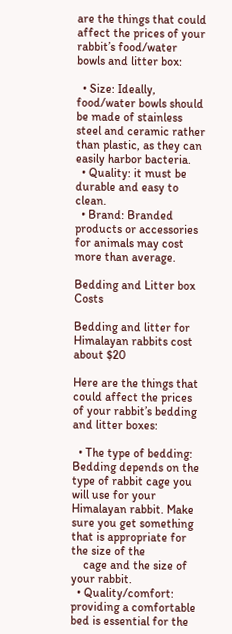are the things that could affect the prices of your rabbit’s food/water bowls and litter box:

  • Size: Ideally, food/water bowls should be made of stainless steel and ceramic rather than plastic, as they can easily harbor bacteria.
  • Quality: it must be durable and easy to clean.
  • Brand: Branded products or accessories for animals may cost more than average.

Bedding and Litter box Costs

Bedding and litter for Himalayan rabbits cost about $20

Here are the things that could affect the prices of your rabbit’s bedding and litter boxes:

  • The type of bedding: Bedding depends on the type of rabbit cage you will use for your Himalayan rabbit. Make sure you get something that is appropriate for the size of the
    cage and the size of your rabbit.
  • Quality/comfort: providing a comfortable bed is essential for the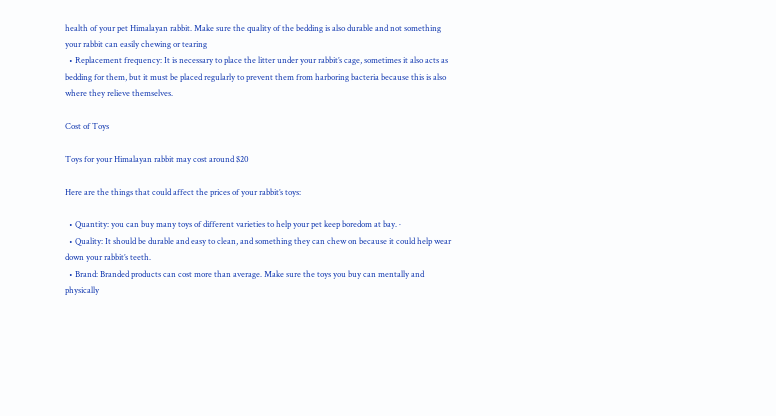health of your pet Himalayan rabbit. Make sure the quality of the bedding is also durable and not something your rabbit can easily chewing or tearing
  • Replacement frequency: It is necessary to place the litter under your rabbit’s cage, sometimes it also acts as bedding for them, but it must be placed regularly to prevent them from harboring bacteria because this is also where they relieve themselves.

Cost of Toys

Toys for your Himalayan rabbit may cost around $20

Here are the things that could affect the prices of your rabbit’s toys:

  • Quantity: you can buy many toys of different varieties to help your pet keep boredom at bay. ·
  • Quality: It should be durable and easy to clean, and something they can chew on because it could help wear down your rabbit’s teeth.
  • Brand: Branded products can cost more than average. Make sure the toys you buy can mentally and physically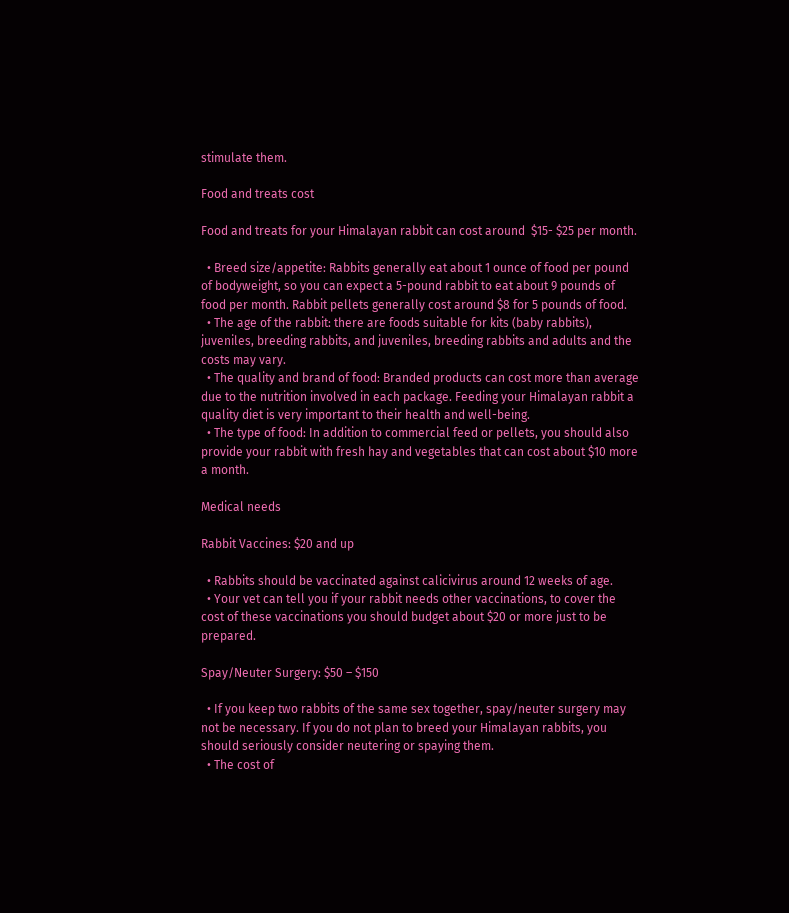stimulate them.

Food and treats cost

Food and treats for your Himalayan rabbit can cost around  $15- $25 per month.

  • Breed size/appetite: Rabbits generally eat about 1 ounce of food per pound of bodyweight, so you can expect a 5-pound rabbit to eat about 9 pounds of food per month. Rabbit pellets generally cost around $8 for 5 pounds of food.
  • The age of the rabbit: there are foods suitable for kits (baby rabbits), juveniles, breeding rabbits, and juveniles, breeding rabbits and adults and the costs may vary.
  • The quality and brand of food: Branded products can cost more than average due to the nutrition involved in each package. Feeding your Himalayan rabbit a quality diet is very important to their health and well-being.
  • The type of food: In addition to commercial feed or pellets, you should also provide your rabbit with fresh hay and vegetables that can cost about $10 more a month.

Medical needs

Rabbit Vaccines: $20 and up

  • Rabbits should be vaccinated against calicivirus around 12 weeks of age.
  • Your vet can tell you if your rabbit needs other vaccinations, to cover the cost of these vaccinations you should budget about $20 or more just to be prepared.

Spay/Neuter Surgery: $50 – $150

  • If you keep two rabbits of the same sex together, spay/neuter surgery may not be necessary. If you do not plan to breed your Himalayan rabbits, you should seriously consider neutering or spaying them.
  • The cost of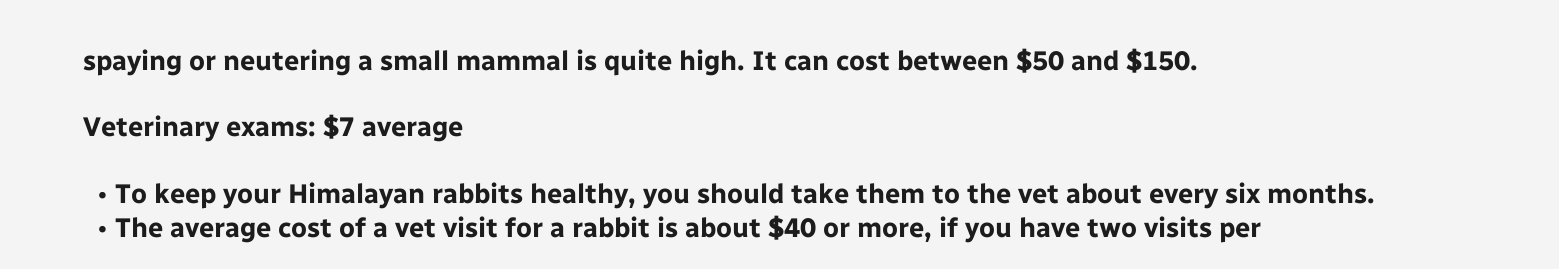spaying or neutering a small mammal is quite high. It can cost between $50 and $150.

Veterinary exams: $7 average

  • To keep your Himalayan rabbits healthy, you should take them to the vet about every six months.
  • The average cost of a vet visit for a rabbit is about $40 or more, if you have two visits per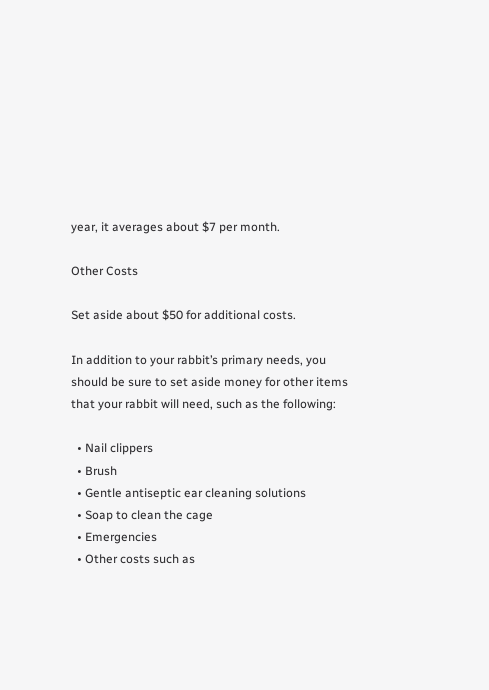year, it averages about $7 per month.

Other Costs

Set aside about $50 for additional costs.

In addition to your rabbit’s primary needs, you should be sure to set aside money for other items that your rabbit will need, such as the following:

  • Nail clippers
  • Brush
  • Gentle antiseptic ear cleaning solutions
  • Soap to clean the cage
  • Emergencies
  • Other costs such as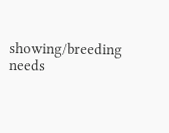showing/breeding needs